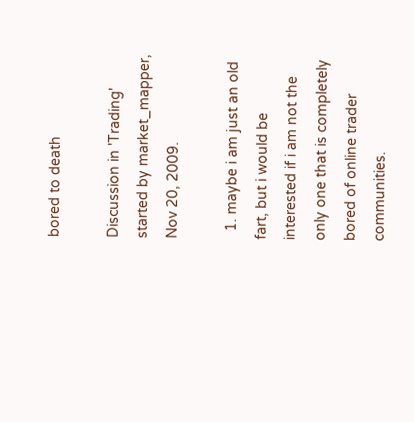bored to death

Discussion in 'Trading' started by market_mapper, Nov 20, 2009.

  1. maybe i am just an old fart, but i would be interested if i am not the only one that is completely bored of online trader communities.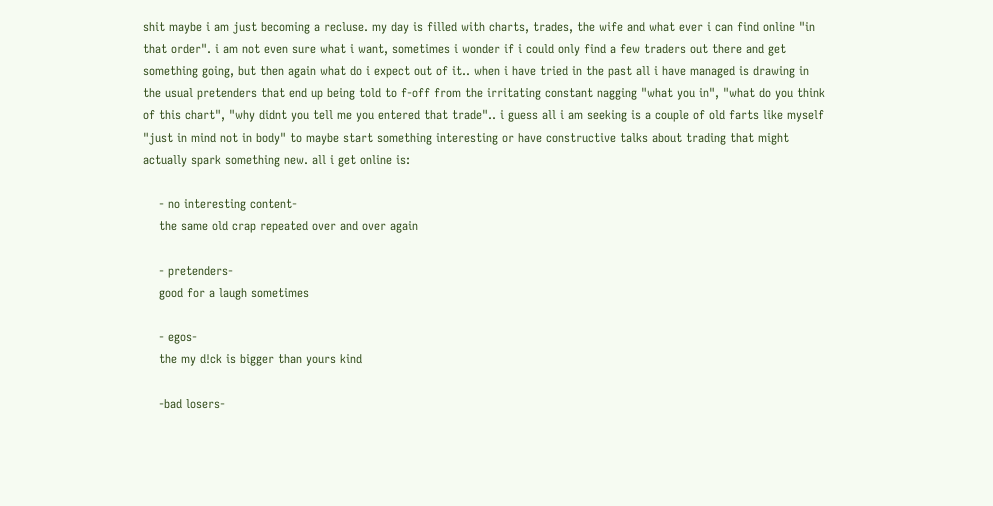shit maybe i am just becoming a recluse. my day is filled with charts, trades, the wife and what ever i can find online "in that order". i am not even sure what i want, sometimes i wonder if i could only find a few traders out there and get something going, but then again what do i expect out of it.. when i have tried in the past all i have managed is drawing in the usual pretenders that end up being told to f-off from the irritating constant nagging "what you in", "what do you think of this chart", "why didnt you tell me you entered that trade".. i guess all i am seeking is a couple of old farts like myself "just in mind not in body" to maybe start something interesting or have constructive talks about trading that might actually spark something new. all i get online is:

    - no interesting content-
    the same old crap repeated over and over again

    - pretenders-
    good for a laugh sometimes

    - egos-
    the my d!ck is bigger than yours kind

    -bad losers-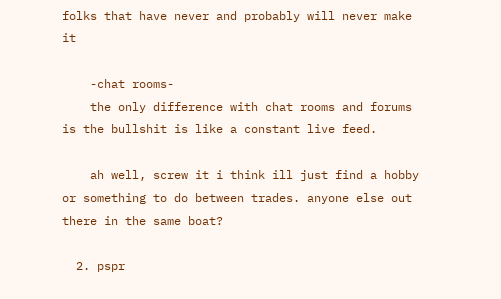folks that have never and probably will never make it

    -chat rooms-
    the only difference with chat rooms and forums is the bullshit is like a constant live feed.

    ah well, screw it i think ill just find a hobby or something to do between trades. anyone else out there in the same boat?

  2. pspr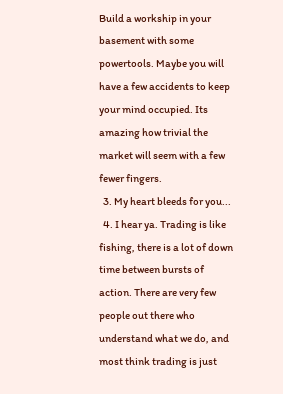Build a workship in your basement with some powertools. Maybe you will have a few accidents to keep your mind occupied. Its amazing how trivial the market will seem with a few fewer fingers.
  3. My heart bleeds for you...
  4. I hear ya. Trading is like fishing, there is a lot of down time between bursts of action. There are very few people out there who understand what we do, and most think trading is just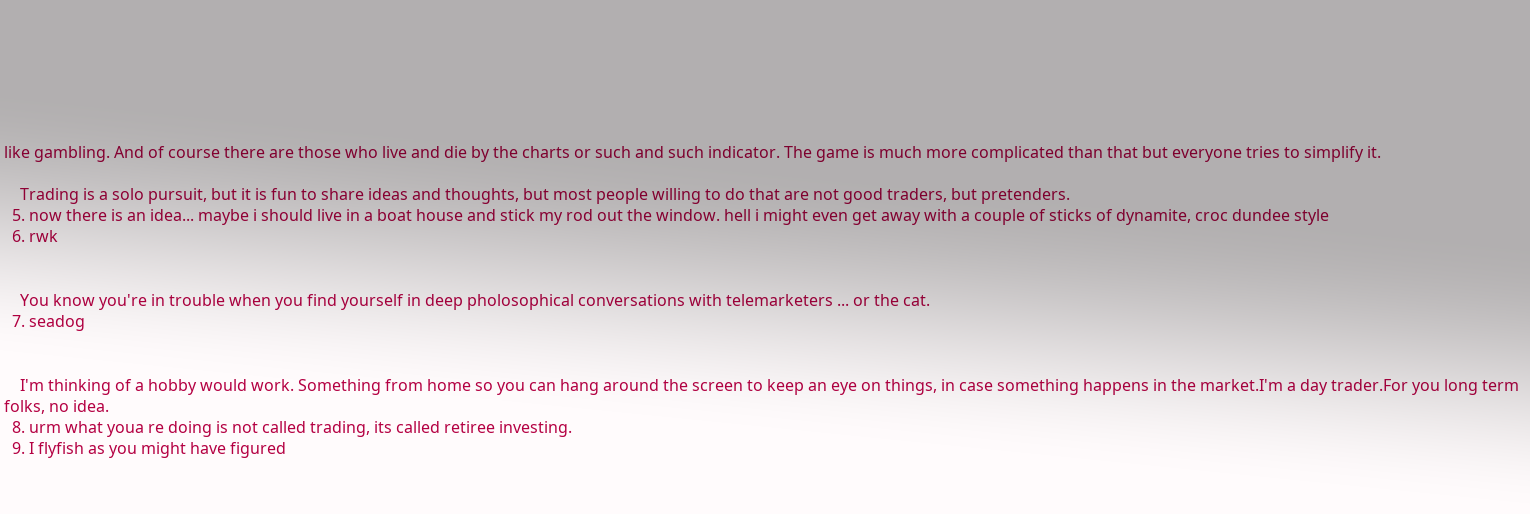like gambling. And of course there are those who live and die by the charts or such and such indicator. The game is much more complicated than that but everyone tries to simplify it.

    Trading is a solo pursuit, but it is fun to share ideas and thoughts, but most people willing to do that are not good traders, but pretenders.
  5. now there is an idea... maybe i should live in a boat house and stick my rod out the window. hell i might even get away with a couple of sticks of dynamite, croc dundee style
  6. rwk


    You know you're in trouble when you find yourself in deep pholosophical conversations with telemarketers ... or the cat.
  7. seadog


    I'm thinking of a hobby would work. Something from home so you can hang around the screen to keep an eye on things, in case something happens in the market.I'm a day trader.For you long term folks, no idea.
  8. urm what youa re doing is not called trading, its called retiree investing.
  9. I flyfish as you might have figured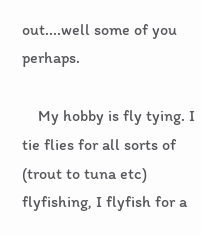out....well some of you perhaps.

    My hobby is fly tying. I tie flies for all sorts of (trout to tuna etc) flyfishing, I flyfish for a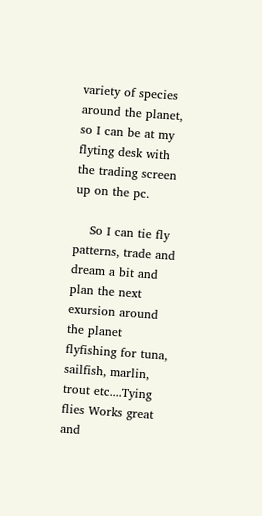variety of species around the planet, so I can be at my flyting desk with the trading screen up on the pc.

    So I can tie fly patterns, trade and dream a bit and plan the next exursion around the planet flyfishing for tuna, sailfish, marlin, trout etc....Tying flies Works great and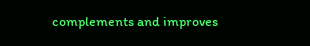complements and improves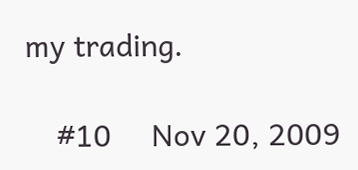my trading.

    #10     Nov 20, 2009